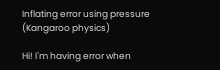Inflating error using pressure (Kangaroo physics)

Hi! I`m having error when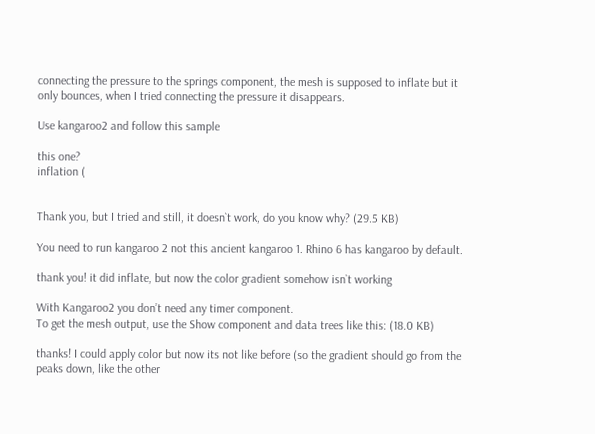connecting the pressure to the springs component, the mesh is supposed to inflate but it only bounces, when I tried connecting the pressure it disappears.

Use kangaroo2 and follow this sample

this one?
inflation (


Thank you, but I tried and still, it doesn`t work, do you know why? (29.5 KB)

You need to run kangaroo 2 not this ancient kangaroo 1. Rhino 6 has kangaroo by default.

thank you! it did inflate, but now the color gradient somehow isn`t working

With Kangaroo2 you don’t need any timer component.
To get the mesh output, use the Show component and data trees like this: (18.0 KB)

thanks! I could apply color but now its not like before (so the gradient should go from the peaks down, like the other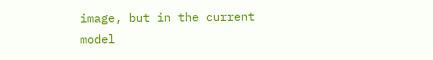image, but in the current model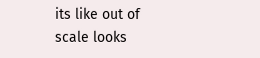its like out of scale looks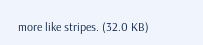more like stripes. (32.0 KB)